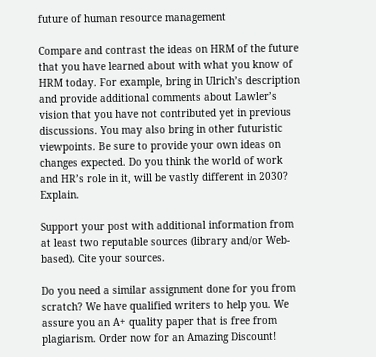future of human resource management

Compare and contrast the ideas on HRM of the future that you have learned about with what you know of HRM today. For example, bring in Ulrich’s description and provide additional comments about Lawler’s vision that you have not contributed yet in previous discussions. You may also bring in other futuristic viewpoints. Be sure to provide your own ideas on changes expected. Do you think the world of work and HR’s role in it, will be vastly different in 2030? Explain.

Support your post with additional information from at least two reputable sources (library and/or Web-based). Cite your sources.

Do you need a similar assignment done for you from scratch? We have qualified writers to help you. We assure you an A+ quality paper that is free from plagiarism. Order now for an Amazing Discount!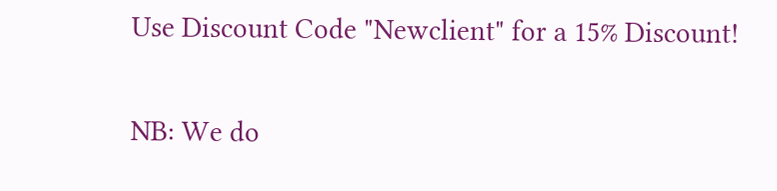Use Discount Code "Newclient" for a 15% Discount!

NB: We do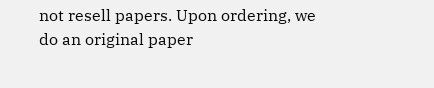not resell papers. Upon ordering, we do an original paper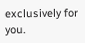exclusively for you.